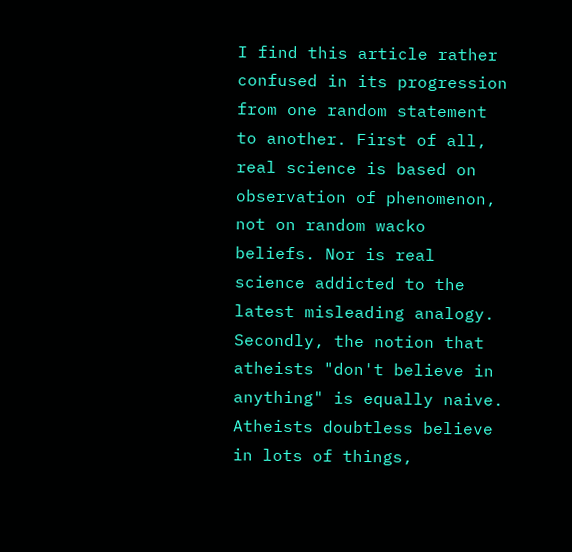I find this article rather confused in its progression from one random statement to another. First of all, real science is based on observation of phenomenon, not on random wacko beliefs. Nor is real science addicted to the latest misleading analogy. Secondly, the notion that atheists "don't believe in anything" is equally naive. Atheists doubtless believe in lots of things,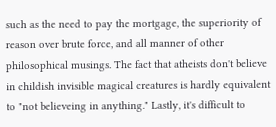such as the need to pay the mortgage, the superiority of reason over brute force, and all manner of other philosophical musings. The fact that atheists don't believe in childish invisible magical creatures is hardly equivalent to "not believeing in anything." Lastly, it's difficult to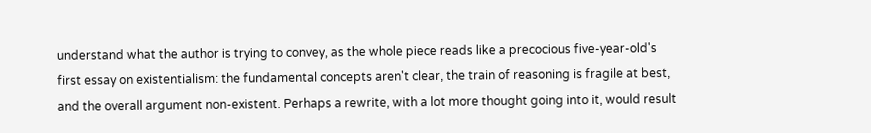understand what the author is trying to convey, as the whole piece reads like a precocious five-year-old's first essay on existentialism: the fundamental concepts aren't clear, the train of reasoning is fragile at best, and the overall argument non-existent. Perhaps a rewrite, with a lot more thought going into it, would result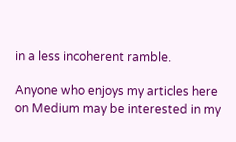in a less incoherent ramble.

Anyone who enjoys my articles here on Medium may be interested in my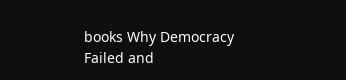books Why Democracy Failed and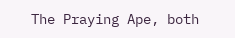The Praying Ape, both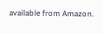available from Amazon.